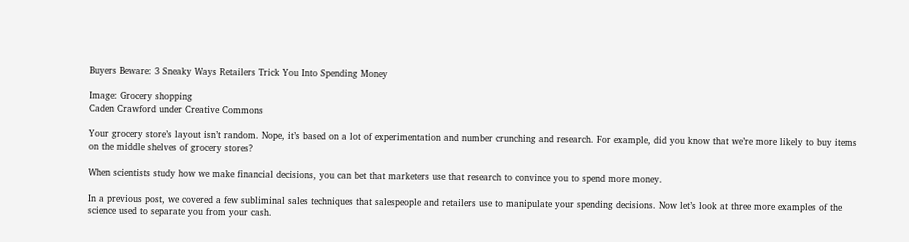Buyers Beware: 3 Sneaky Ways Retailers Trick You Into Spending Money

Image: Grocery shopping
Caden Crawford under Creative Commons

Your grocery store’s layout isn’t random. Nope, it’s based on a lot of experimentation and number crunching and research. For example, did you know that we’re more likely to buy items on the middle shelves of grocery stores?

When scientists study how we make financial decisions, you can bet that marketers use that research to convince you to spend more money.

In a previous post, we covered a few subliminal sales techniques that salespeople and retailers use to manipulate your spending decisions. Now let’s look at three more examples of the science used to separate you from your cash.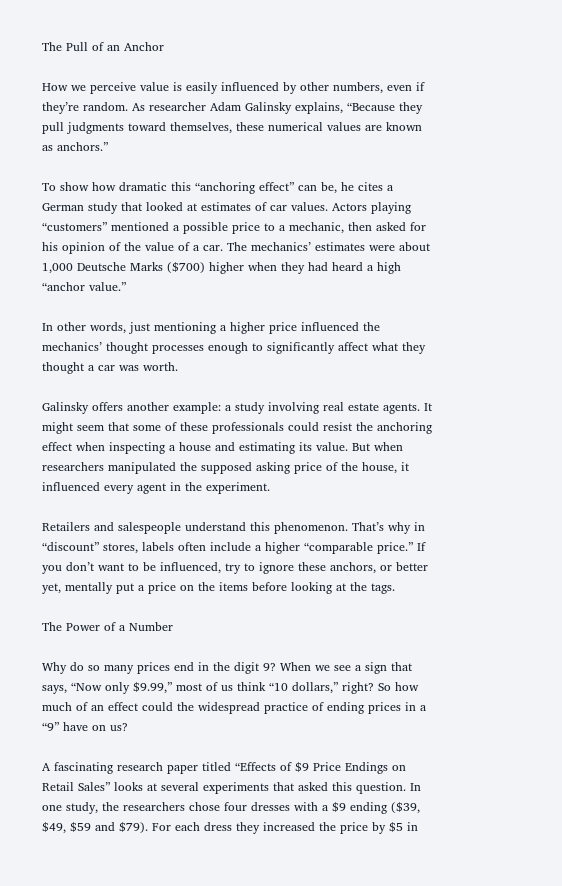The Pull of an Anchor

How we perceive value is easily influenced by other numbers, even if they’re random. As researcher Adam Galinsky explains, “Because they pull judgments toward themselves, these numerical values are known as anchors.”

To show how dramatic this “anchoring effect” can be, he cites a German study that looked at estimates of car values. Actors playing “customers” mentioned a possible price to a mechanic, then asked for his opinion of the value of a car. The mechanics’ estimates were about 1,000 Deutsche Marks ($700) higher when they had heard a high “anchor value.”

In other words, just mentioning a higher price influenced the mechanics’ thought processes enough to significantly affect what they thought a car was worth.

Galinsky offers another example: a study involving real estate agents. It might seem that some of these professionals could resist the anchoring effect when inspecting a house and estimating its value. But when researchers manipulated the supposed asking price of the house, it influenced every agent in the experiment.

Retailers and salespeople understand this phenomenon. That’s why in “discount” stores, labels often include a higher “comparable price.” If you don’t want to be influenced, try to ignore these anchors, or better yet, mentally put a price on the items before looking at the tags.

The Power of a Number

Why do so many prices end in the digit 9? When we see a sign that says, “Now only $9.99,” most of us think “10 dollars,” right? So how much of an effect could the widespread practice of ending prices in a “9” have on us?

A fascinating research paper titled “Effects of $9 Price Endings on Retail Sales” looks at several experiments that asked this question. In one study, the researchers chose four dresses with a $9 ending ($39, $49, $59 and $79). For each dress they increased the price by $5 in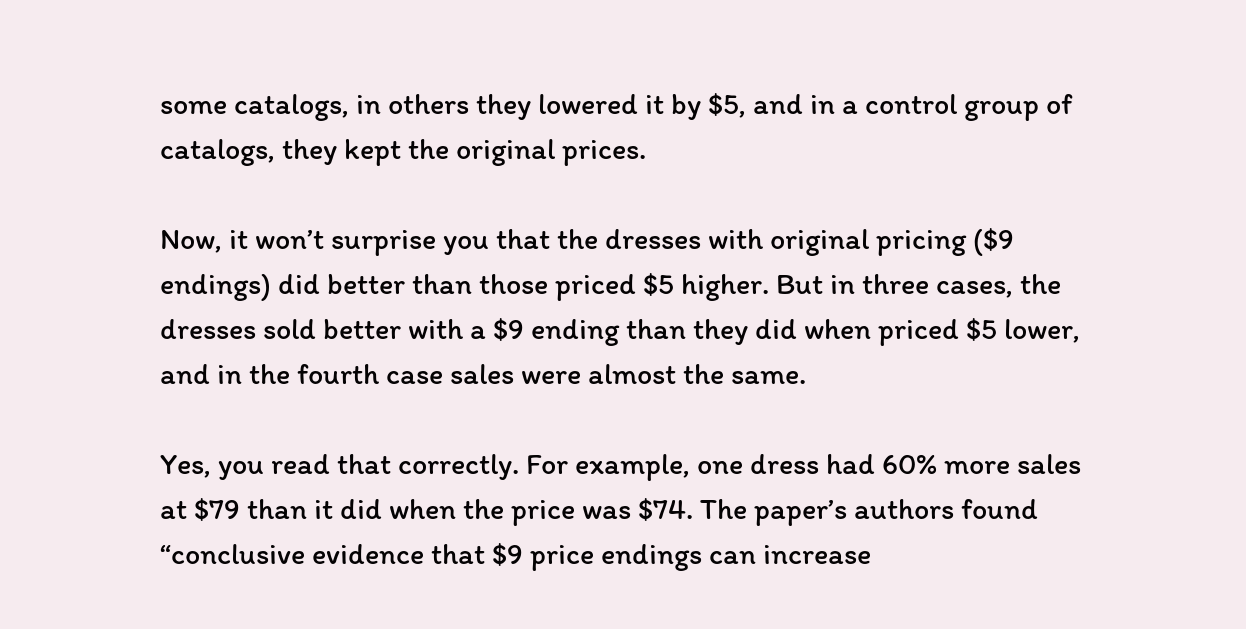some catalogs, in others they lowered it by $5, and in a control group of catalogs, they kept the original prices.

Now, it won’t surprise you that the dresses with original pricing ($9 endings) did better than those priced $5 higher. But in three cases, the dresses sold better with a $9 ending than they did when priced $5 lower, and in the fourth case sales were almost the same.

Yes, you read that correctly. For example, one dress had 60% more sales at $79 than it did when the price was $74. The paper’s authors found “conclusive evidence that $9 price endings can increase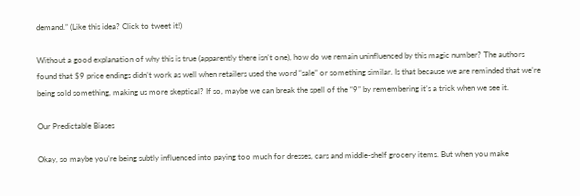demand.” (Like this idea? Click to tweet it!)

Without a good explanation of why this is true (apparently there isn’t one), how do we remain uninfluenced by this magic number? The authors found that $9 price endings didn’t work as well when retailers used the word “sale” or something similar. Is that because we are reminded that we’re being sold something, making us more skeptical? If so, maybe we can break the spell of the “9” by remembering it’s a trick when we see it.

Our Predictable Biases

Okay, so maybe you’re being subtly influenced into paying too much for dresses, cars and middle-shelf grocery items. But when you make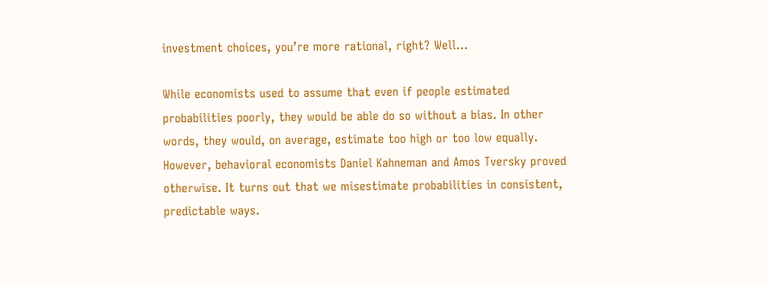investment choices, you’re more rational, right? Well…

While economists used to assume that even if people estimated probabilities poorly, they would be able do so without a bias. In other words, they would, on average, estimate too high or too low equally. However, behavioral economists Daniel Kahneman and Amos Tversky proved otherwise. It turns out that we misestimate probabilities in consistent, predictable ways.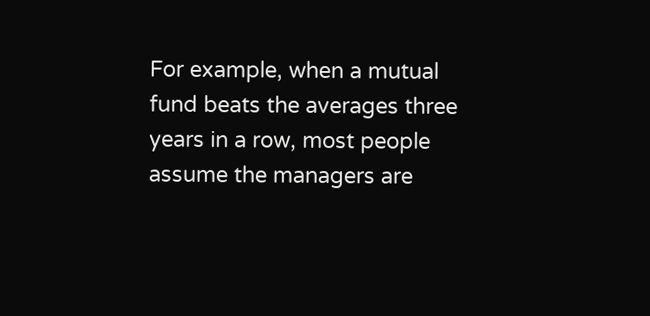For example, when a mutual fund beats the averages three years in a row, most people assume the managers are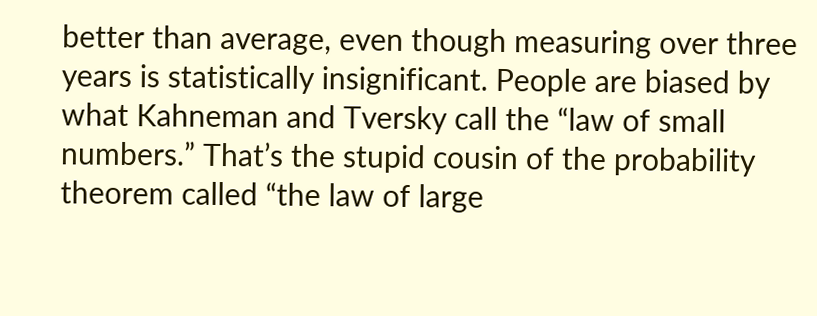better than average, even though measuring over three years is statistically insignificant. People are biased by what Kahneman and Tversky call the “law of small numbers.” That’s the stupid cousin of the probability theorem called “the law of large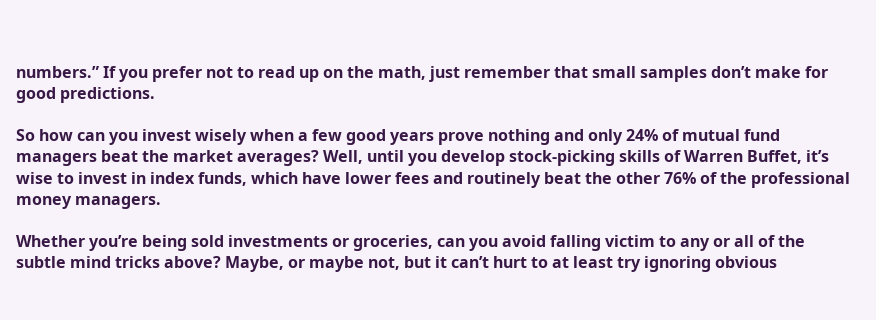numbers.” If you prefer not to read up on the math, just remember that small samples don’t make for good predictions.

So how can you invest wisely when a few good years prove nothing and only 24% of mutual fund managers beat the market averages? Well, until you develop stock-picking skills of Warren Buffet, it’s wise to invest in index funds, which have lower fees and routinely beat the other 76% of the professional money managers.

Whether you’re being sold investments or groceries, can you avoid falling victim to any or all of the subtle mind tricks above? Maybe, or maybe not, but it can’t hurt to at least try ignoring obvious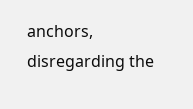anchors, disregarding the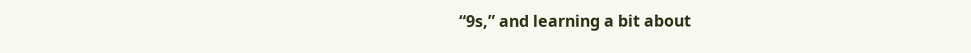“9s,” and learning a bit about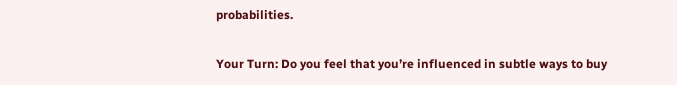probabilities.

Your Turn: Do you feel that you’re influenced in subtle ways to buy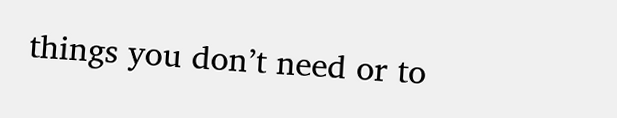things you don’t need or to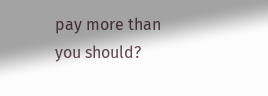pay more than you should?